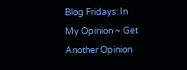Blog Fridays: In My Opinion ~ Get Another Opinion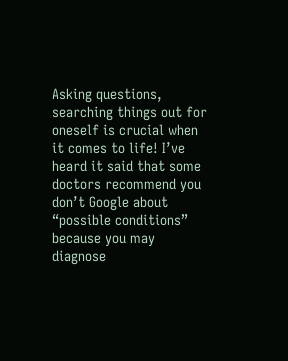Asking questions, searching things out for oneself is crucial when it comes to life! I’ve heard it said that some doctors recommend you don’t Google about “possible conditions” because you may diagnose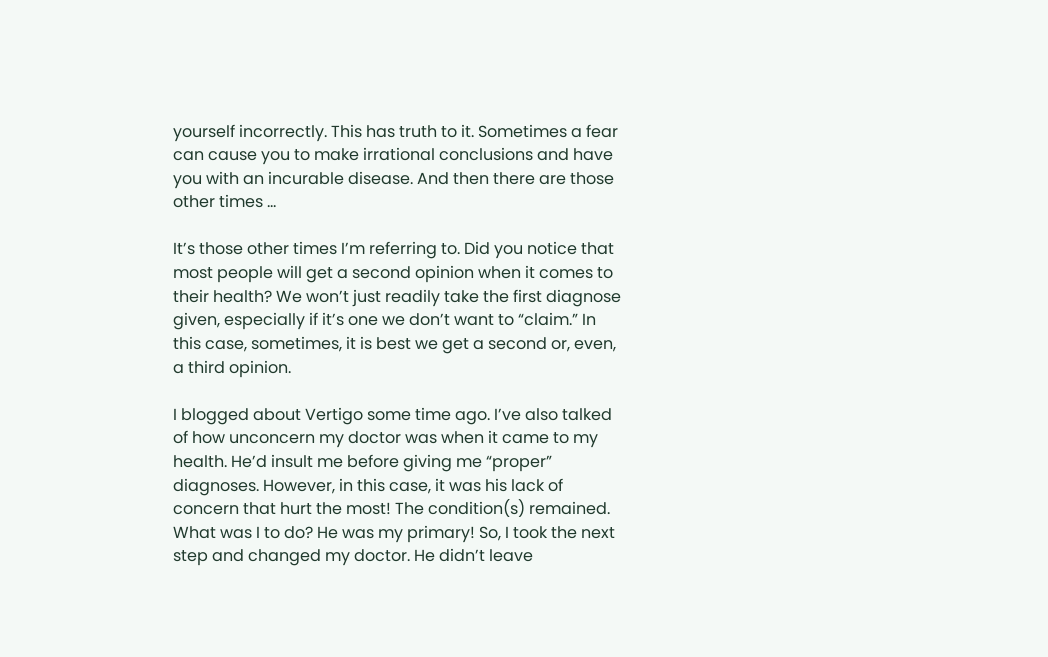yourself incorrectly. This has truth to it. Sometimes a fear can cause you to make irrational conclusions and have you with an incurable disease. And then there are those other times …

It’s those other times I’m referring to. Did you notice that most people will get a second opinion when it comes to their health? We won’t just readily take the first diagnose given, especially if it’s one we don’t want to “claim.” In this case, sometimes, it is best we get a second or, even, a third opinion.

I blogged about Vertigo some time ago. I’ve also talked of how unconcern my doctor was when it came to my health. He’d insult me before giving me “proper” diagnoses. However, in this case, it was his lack of concern that hurt the most! The condition(s) remained. What was I to do? He was my primary! So, I took the next step and changed my doctor. He didn’t leave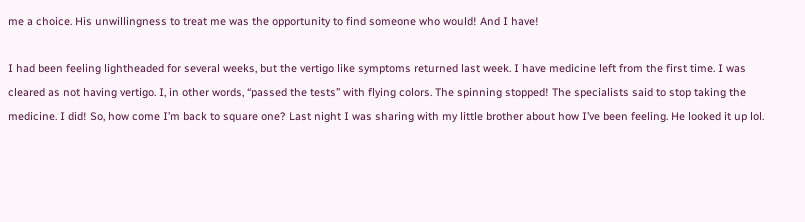me a choice. His unwillingness to treat me was the opportunity to find someone who would! And I have!

I had been feeling lightheaded for several weeks, but the vertigo like symptoms returned last week. I have medicine left from the first time. I was cleared as not having vertigo. I, in other words, “passed the tests” with flying colors. The spinning stopped! The specialists said to stop taking the medicine. I did! So, how come I’m back to square one? Last night I was sharing with my little brother about how I’ve been feeling. He looked it up lol.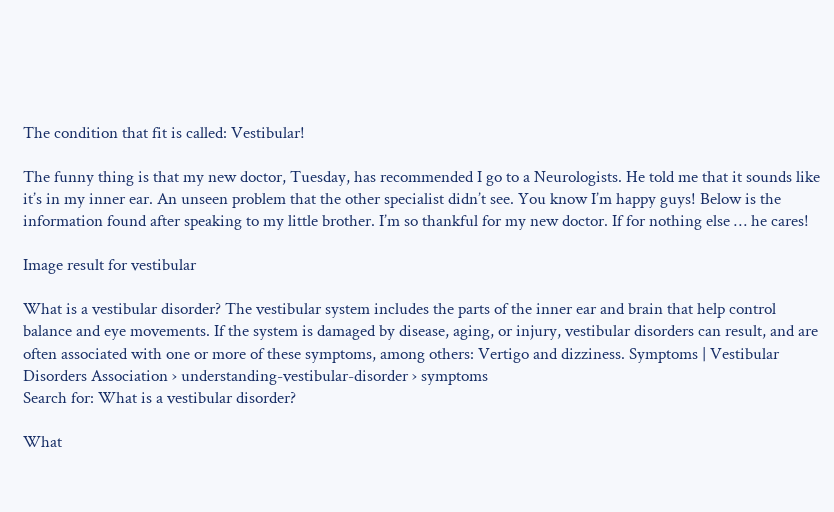The condition that fit is called: Vestibular!

The funny thing is that my new doctor, Tuesday, has recommended I go to a Neurologists. He told me that it sounds like it’s in my inner ear. An unseen problem that the other specialist didn’t see. You know I’m happy guys! Below is the information found after speaking to my little brother. I’m so thankful for my new doctor. If for nothing else … he cares!

Image result for vestibular

What is a vestibular disorder? The vestibular system includes the parts of the inner ear and brain that help control balance and eye movements. If the system is damaged by disease, aging, or injury, vestibular disorders can result, and are often associated with one or more of these symptoms, among others: Vertigo and dizziness. Symptoms | Vestibular Disorders Association › understanding-vestibular-disorder › symptoms
Search for: What is a vestibular disorder?

What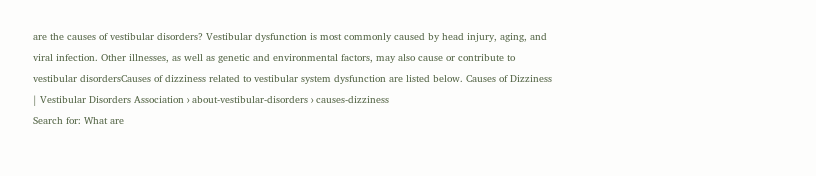are the causes of vestibular disorders? Vestibular dysfunction is most commonly caused by head injury, aging, and viral infection. Other illnesses, as well as genetic and environmental factors, may also cause or contribute to vestibular disordersCauses of dizziness related to vestibular system dysfunction are listed below. Causes of Dizziness | Vestibular Disorders Association › about-vestibular-disorders › causes-dizziness
Search for: What are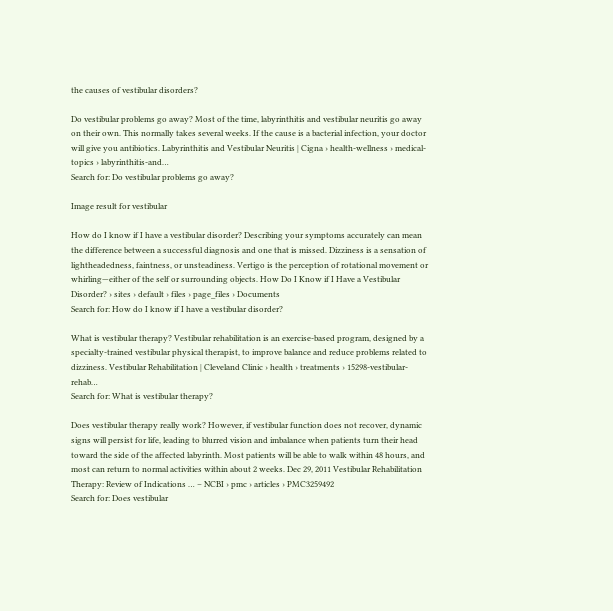the causes of vestibular disorders?

Do vestibular problems go away? Most of the time, labyrinthitis and vestibular neuritis go away on their own. This normally takes several weeks. If the cause is a bacterial infection, your doctor will give you antibiotics. Labyrinthitis and Vestibular Neuritis | Cigna › health-wellness › medical-topics › labyrinthitis-and…
Search for: Do vestibular problems go away?

Image result for vestibular

How do I know if I have a vestibular disorder? Describing your symptoms accurately can mean the difference between a successful diagnosis and one that is missed. Dizziness is a sensation of lightheadedness, faintness, or unsteadiness. Vertigo is the perception of rotational movement or whirling—either of the self or surrounding objects. How Do I Know if I Have a Vestibular Disorder? › sites › default › files › page_files › Documents
Search for: How do I know if I have a vestibular disorder?

What is vestibular therapy? Vestibular rehabilitation is an exercise-based program, designed by a specialty-trained vestibular physical therapist, to improve balance and reduce problems related to dizziness. Vestibular Rehabilitation | Cleveland Clinic › health › treatments › 15298-vestibular-rehab…
Search for: What is vestibular therapy?

Does vestibular therapy really work? However, if vestibular function does not recover, dynamic signs will persist for life, leading to blurred vision and imbalance when patients turn their head toward the side of the affected labyrinth. Most patients will be able to walk within 48 hours, and most can return to normal activities within about 2 weeks. Dec 29, 2011 Vestibular Rehabilitation Therapy: Review of Indications … – NCBI › pmc › articles › PMC3259492
Search for: Does vestibular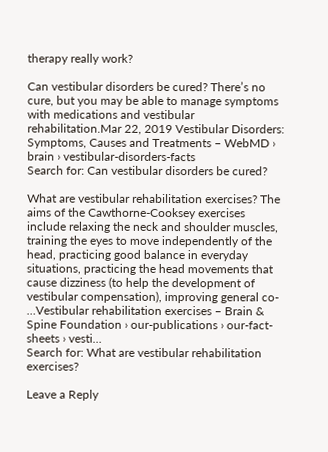therapy really work?

Can vestibular disorders be cured? There’s no cure, but you may be able to manage symptoms with medications and vestibular rehabilitation.Mar 22, 2019 Vestibular Disorders: Symptoms, Causes and Treatments – WebMD › brain › vestibular-disorders-facts
Search for: Can vestibular disorders be cured?

What are vestibular rehabilitation exercises? The aims of the Cawthorne-Cooksey exercises include relaxing the neck and shoulder muscles, training the eyes to move independently of the head, practicing good balance in everyday situations, practicing the head movements that cause dizziness (to help the development of vestibular compensation), improving general co- …Vestibular rehabilitation exercises – Brain & Spine Foundation › our-publications › our-fact-sheets › vesti…
Search for: What are vestibular rehabilitation exercises?

Leave a Reply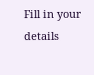Fill in your details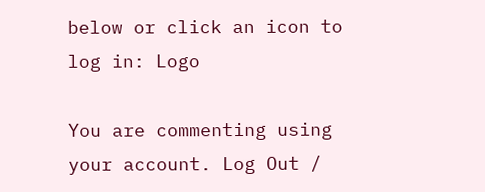below or click an icon to log in: Logo

You are commenting using your account. Log Out /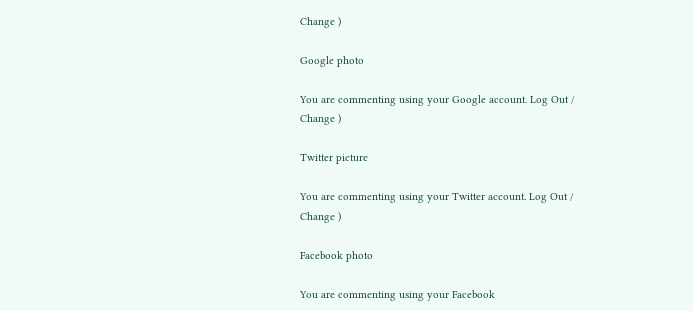Change )

Google photo

You are commenting using your Google account. Log Out /  Change )

Twitter picture

You are commenting using your Twitter account. Log Out /  Change )

Facebook photo

You are commenting using your Facebook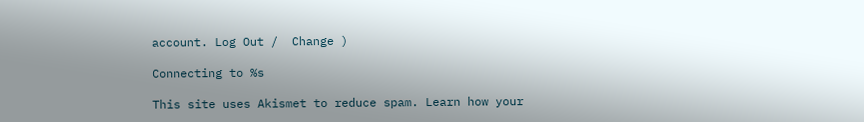account. Log Out /  Change )

Connecting to %s

This site uses Akismet to reduce spam. Learn how your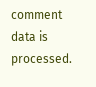comment data is processed.